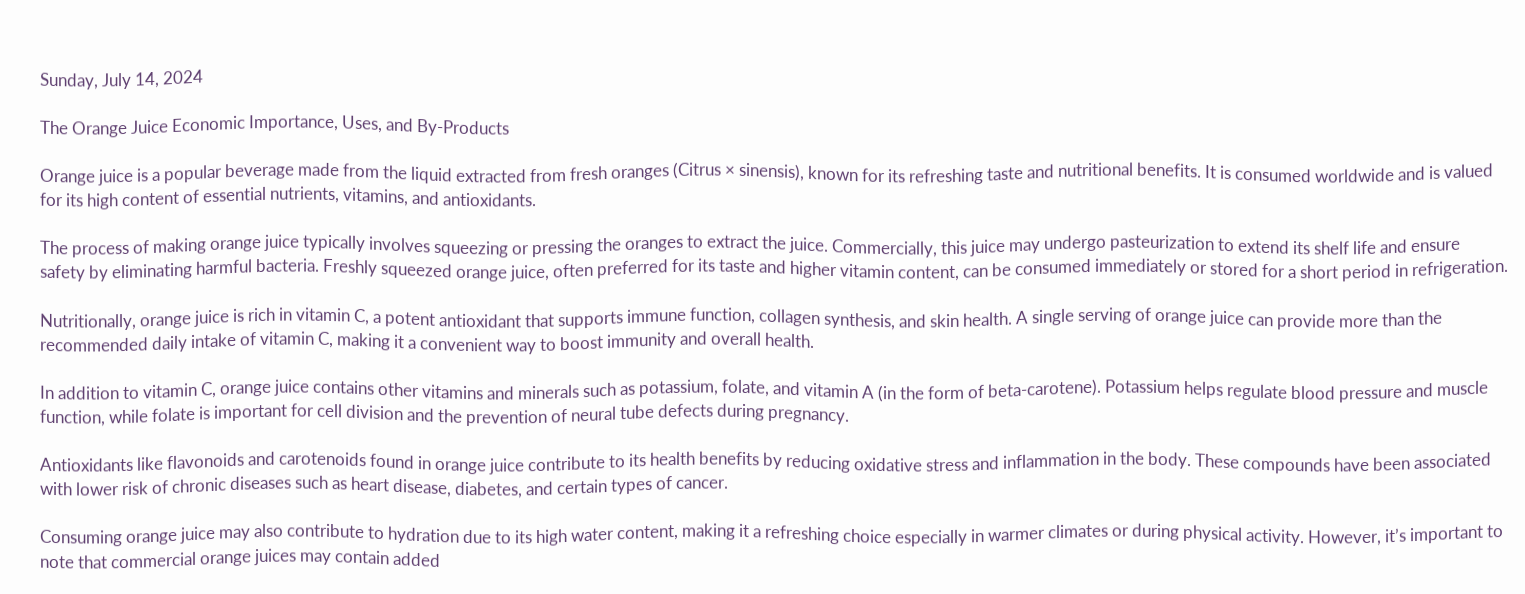Sunday, July 14, 2024

The Orange Juice Economic Importance, Uses, and By-Products

Orange juice is a popular beverage made from the liquid extracted from fresh oranges (Citrus × sinensis), known for its refreshing taste and nutritional benefits. It is consumed worldwide and is valued for its high content of essential nutrients, vitamins, and antioxidants.

The process of making orange juice typically involves squeezing or pressing the oranges to extract the juice. Commercially, this juice may undergo pasteurization to extend its shelf life and ensure safety by eliminating harmful bacteria. Freshly squeezed orange juice, often preferred for its taste and higher vitamin content, can be consumed immediately or stored for a short period in refrigeration.

Nutritionally, orange juice is rich in vitamin C, a potent antioxidant that supports immune function, collagen synthesis, and skin health. A single serving of orange juice can provide more than the recommended daily intake of vitamin C, making it a convenient way to boost immunity and overall health.

In addition to vitamin C, orange juice contains other vitamins and minerals such as potassium, folate, and vitamin A (in the form of beta-carotene). Potassium helps regulate blood pressure and muscle function, while folate is important for cell division and the prevention of neural tube defects during pregnancy.

Antioxidants like flavonoids and carotenoids found in orange juice contribute to its health benefits by reducing oxidative stress and inflammation in the body. These compounds have been associated with lower risk of chronic diseases such as heart disease, diabetes, and certain types of cancer.

Consuming orange juice may also contribute to hydration due to its high water content, making it a refreshing choice especially in warmer climates or during physical activity. However, it’s important to note that commercial orange juices may contain added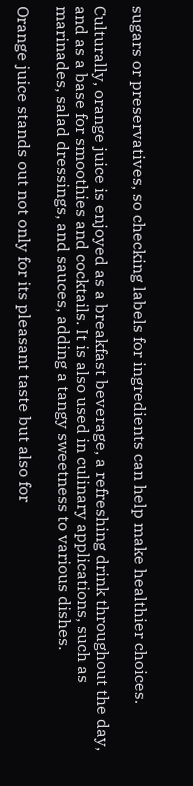sugars or preservatives, so checking labels for ingredients can help make healthier choices.

Culturally, orange juice is enjoyed as a breakfast beverage, a refreshing drink throughout the day, and as a base for smoothies and cocktails. It is also used in culinary applications, such as marinades, salad dressings, and sauces, adding a tangy sweetness to various dishes.

Orange juice stands out not only for its pleasant taste but also for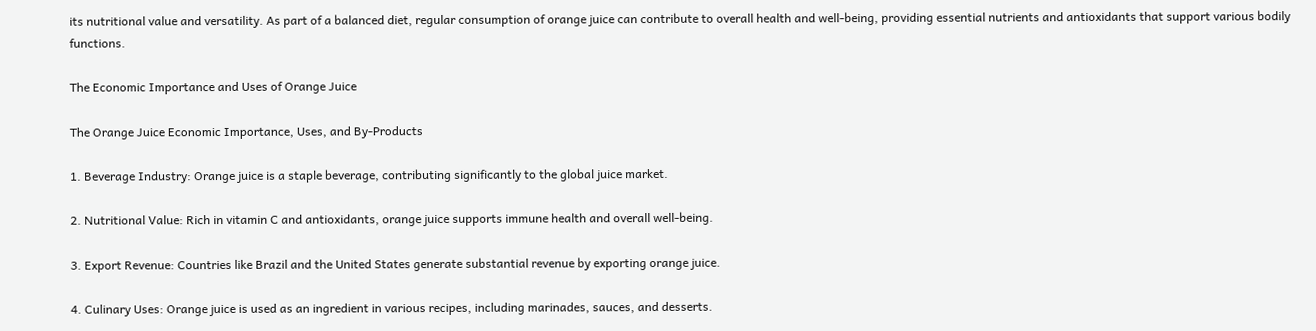its nutritional value and versatility. As part of a balanced diet, regular consumption of orange juice can contribute to overall health and well-being, providing essential nutrients and antioxidants that support various bodily functions.

The Economic Importance and Uses of Orange Juice

The Orange Juice Economic Importance, Uses, and By-Products

1. Beverage Industry: Orange juice is a staple beverage, contributing significantly to the global juice market.

2. Nutritional Value: Rich in vitamin C and antioxidants, orange juice supports immune health and overall well-being.

3. Export Revenue: Countries like Brazil and the United States generate substantial revenue by exporting orange juice.

4. Culinary Uses: Orange juice is used as an ingredient in various recipes, including marinades, sauces, and desserts.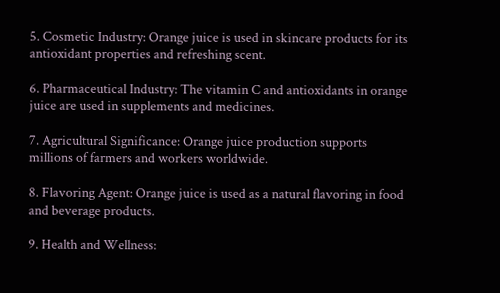5. Cosmetic Industry: Orange juice is used in skincare products for its antioxidant properties and refreshing scent.

6. Pharmaceutical Industry: The vitamin C and antioxidants in orange juice are used in supplements and medicines.

7. Agricultural Significance: Orange juice production supports millions of farmers and workers worldwide.

8. Flavoring Agent: Orange juice is used as a natural flavoring in food and beverage products.

9. Health and Wellness: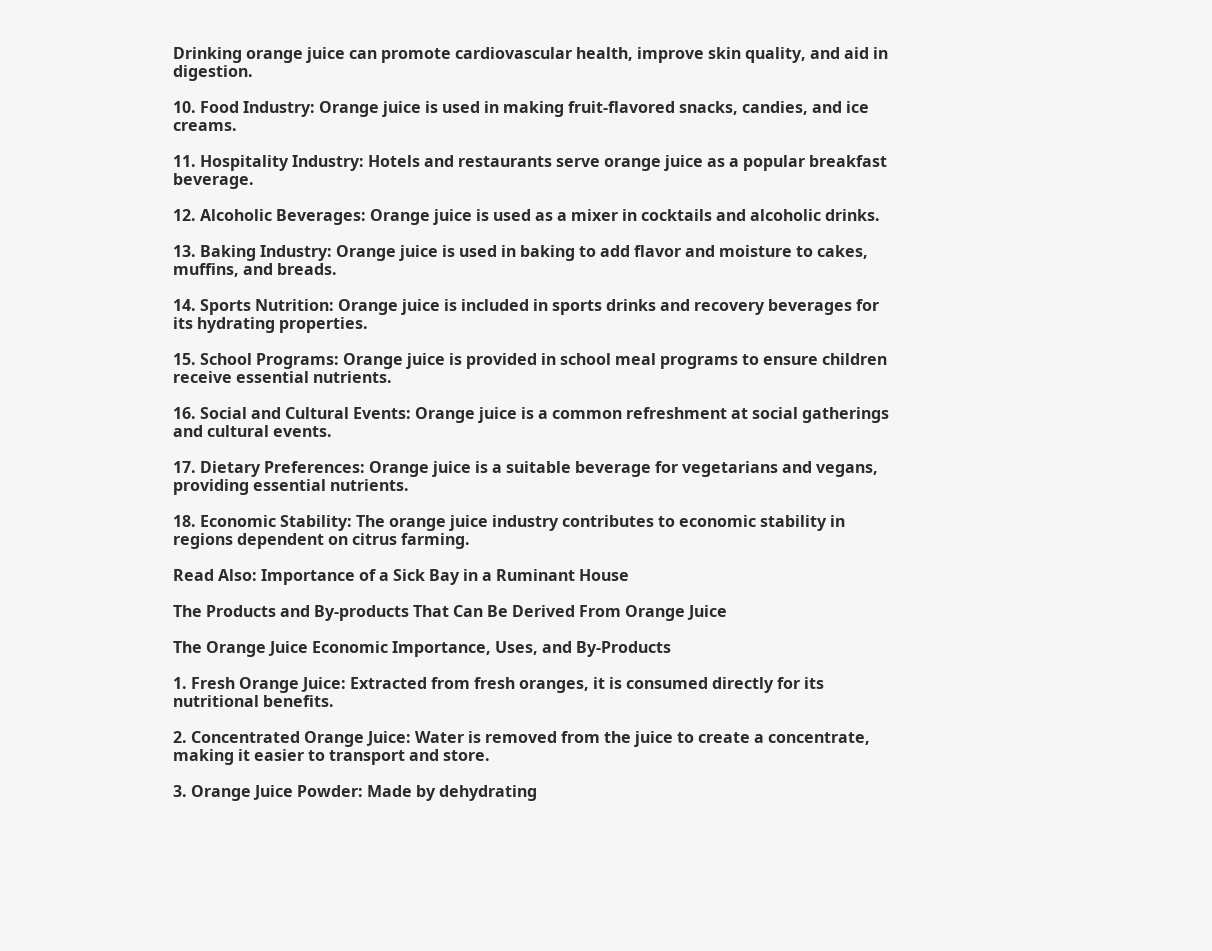Drinking orange juice can promote cardiovascular health, improve skin quality, and aid in digestion.

10. Food Industry: Orange juice is used in making fruit-flavored snacks, candies, and ice creams.

11. Hospitality Industry: Hotels and restaurants serve orange juice as a popular breakfast beverage.

12. Alcoholic Beverages: Orange juice is used as a mixer in cocktails and alcoholic drinks.

13. Baking Industry: Orange juice is used in baking to add flavor and moisture to cakes, muffins, and breads.

14. Sports Nutrition: Orange juice is included in sports drinks and recovery beverages for its hydrating properties.

15. School Programs: Orange juice is provided in school meal programs to ensure children receive essential nutrients.

16. Social and Cultural Events: Orange juice is a common refreshment at social gatherings and cultural events.

17. Dietary Preferences: Orange juice is a suitable beverage for vegetarians and vegans, providing essential nutrients.

18. Economic Stability: The orange juice industry contributes to economic stability in regions dependent on citrus farming.

Read Also: Importance of a Sick Bay in a Ruminant House

The Products and By-products That Can Be Derived From Orange Juice

The Orange Juice Economic Importance, Uses, and By-Products

1. Fresh Orange Juice: Extracted from fresh oranges, it is consumed directly for its nutritional benefits.

2. Concentrated Orange Juice: Water is removed from the juice to create a concentrate, making it easier to transport and store.

3. Orange Juice Powder: Made by dehydrating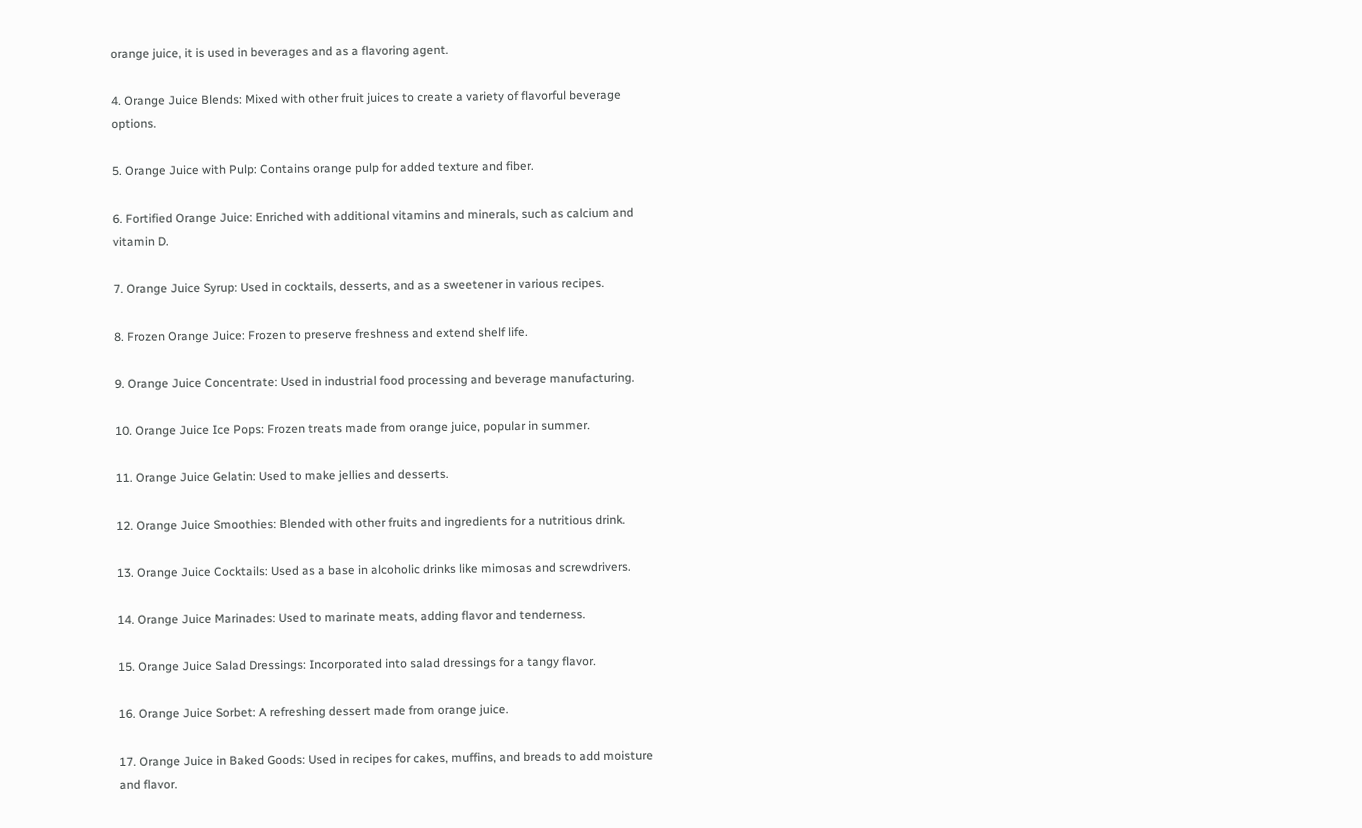orange juice, it is used in beverages and as a flavoring agent.

4. Orange Juice Blends: Mixed with other fruit juices to create a variety of flavorful beverage options.

5. Orange Juice with Pulp: Contains orange pulp for added texture and fiber.

6. Fortified Orange Juice: Enriched with additional vitamins and minerals, such as calcium and vitamin D.

7. Orange Juice Syrup: Used in cocktails, desserts, and as a sweetener in various recipes.

8. Frozen Orange Juice: Frozen to preserve freshness and extend shelf life.

9. Orange Juice Concentrate: Used in industrial food processing and beverage manufacturing.

10. Orange Juice Ice Pops: Frozen treats made from orange juice, popular in summer.

11. Orange Juice Gelatin: Used to make jellies and desserts.

12. Orange Juice Smoothies: Blended with other fruits and ingredients for a nutritious drink.

13. Orange Juice Cocktails: Used as a base in alcoholic drinks like mimosas and screwdrivers.

14. Orange Juice Marinades: Used to marinate meats, adding flavor and tenderness.

15. Orange Juice Salad Dressings: Incorporated into salad dressings for a tangy flavor.

16. Orange Juice Sorbet: A refreshing dessert made from orange juice.

17. Orange Juice in Baked Goods: Used in recipes for cakes, muffins, and breads to add moisture and flavor.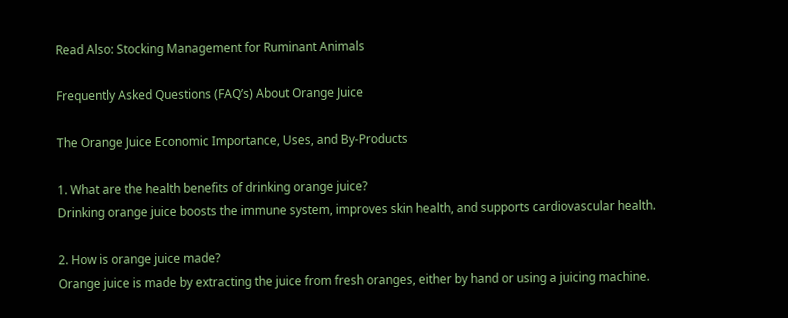Read Also: Stocking Management for Ruminant Animals

Frequently Asked Questions (FAQ’s) About Orange Juice

The Orange Juice Economic Importance, Uses, and By-Products

1. What are the health benefits of drinking orange juice?
Drinking orange juice boosts the immune system, improves skin health, and supports cardiovascular health.

2. How is orange juice made?
Orange juice is made by extracting the juice from fresh oranges, either by hand or using a juicing machine.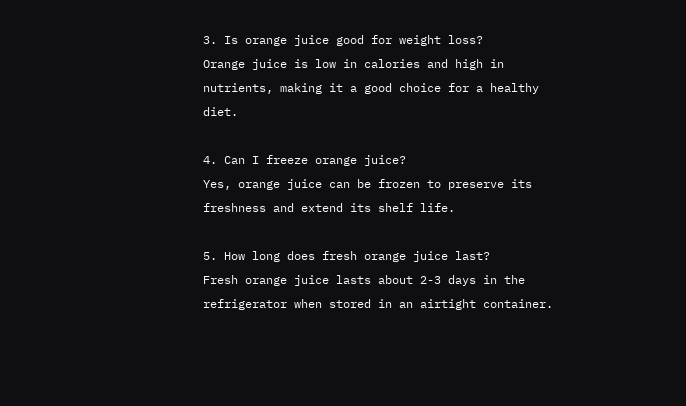3. Is orange juice good for weight loss?
Orange juice is low in calories and high in nutrients, making it a good choice for a healthy diet.

4. Can I freeze orange juice?
Yes, orange juice can be frozen to preserve its freshness and extend its shelf life.

5. How long does fresh orange juice last?
Fresh orange juice lasts about 2-3 days in the refrigerator when stored in an airtight container.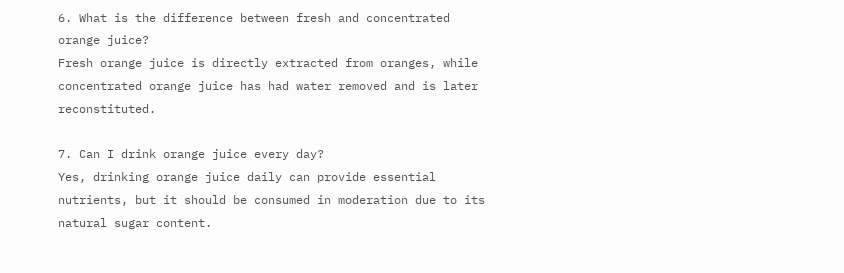6. What is the difference between fresh and concentrated orange juice?
Fresh orange juice is directly extracted from oranges, while concentrated orange juice has had water removed and is later reconstituted.

7. Can I drink orange juice every day?
Yes, drinking orange juice daily can provide essential nutrients, but it should be consumed in moderation due to its natural sugar content.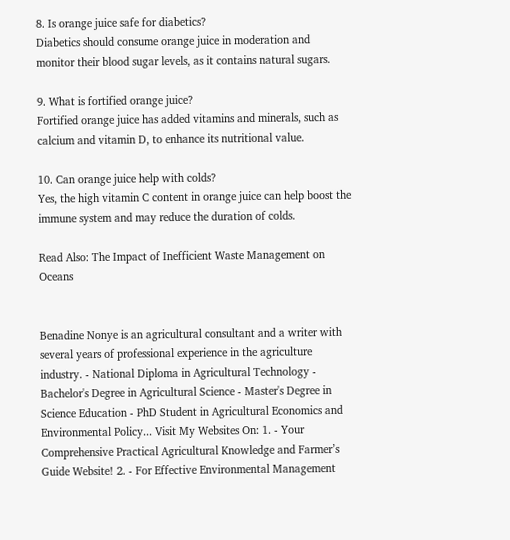8. Is orange juice safe for diabetics?
Diabetics should consume orange juice in moderation and monitor their blood sugar levels, as it contains natural sugars.

9. What is fortified orange juice?
Fortified orange juice has added vitamins and minerals, such as calcium and vitamin D, to enhance its nutritional value.

10. Can orange juice help with colds?
Yes, the high vitamin C content in orange juice can help boost the immune system and may reduce the duration of colds.

Read Also: The Impact of Inefficient Waste Management on Oceans


Benadine Nonye is an agricultural consultant and a writer with several years of professional experience in the agriculture industry. - National Diploma in Agricultural Technology - Bachelor's Degree in Agricultural Science - Master's Degree in Science Education - PhD Student in Agricultural Economics and Environmental Policy... Visit My Websites On: 1. - Your Comprehensive Practical Agricultural Knowledge and Farmer’s Guide Website! 2. - For Effective Environmental Management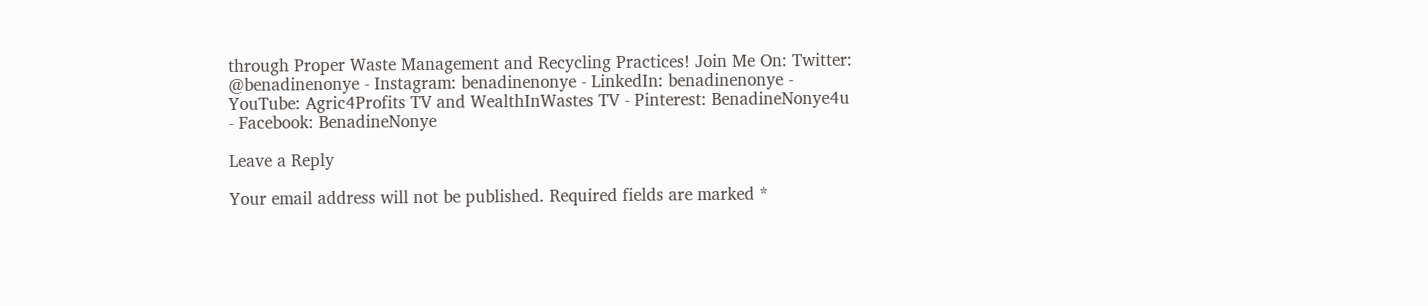through Proper Waste Management and Recycling Practices! Join Me On: Twitter: @benadinenonye - Instagram: benadinenonye - LinkedIn: benadinenonye - YouTube: Agric4Profits TV and WealthInWastes TV - Pinterest: BenadineNonye4u - Facebook: BenadineNonye

Leave a Reply

Your email address will not be published. Required fields are marked *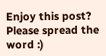Enjoy this post? Please spread the word :)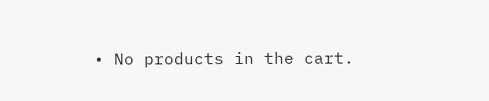• No products in the cart.